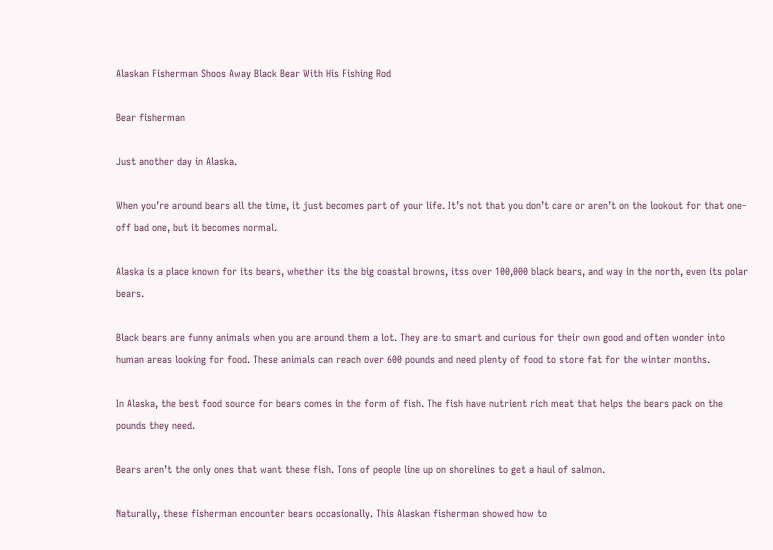Alaskan Fisherman Shoos Away Black Bear With His Fishing Rod

Bear fisherman

Just another day in Alaska.

When you’re around bears all the time, it just becomes part of your life. It’s not that you don’t care or aren’t on the lookout for that one-off bad one, but it becomes normal.

Alaska is a place known for its bears, whether its the big coastal browns, itss over 100,000 black bears, and way in the north, even its polar bears.

Black bears are funny animals when you are around them a lot. They are to smart and curious for their own good and often wonder into human areas looking for food. These animals can reach over 600 pounds and need plenty of food to store fat for the winter months.

In Alaska, the best food source for bears comes in the form of fish. The fish have nutrient rich meat that helps the bears pack on the pounds they need.

Bears aren’t the only ones that want these fish. Tons of people line up on shorelines to get a haul of salmon.

Naturally, these fisherman encounter bears occasionally. This Alaskan fisherman showed how to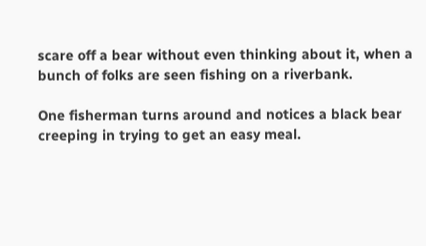scare off a bear without even thinking about it, when a bunch of folks are seen fishing on a riverbank.

One fisherman turns around and notices a black bear creeping in trying to get an easy meal.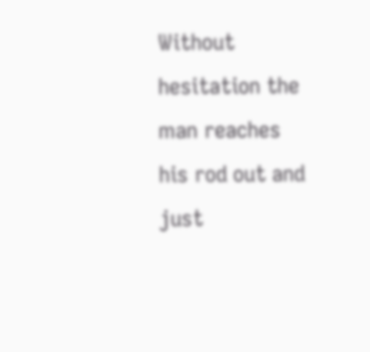Without hesitation the man reaches his rod out and just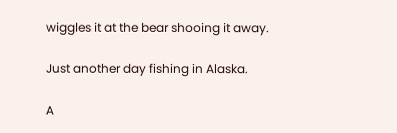wiggles it at the bear shooing it away.

Just another day fishing in Alaska.

A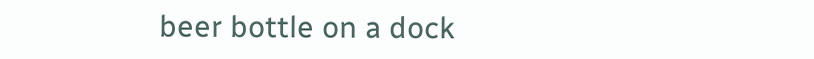beer bottle on a dock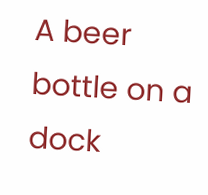A beer bottle on a dock